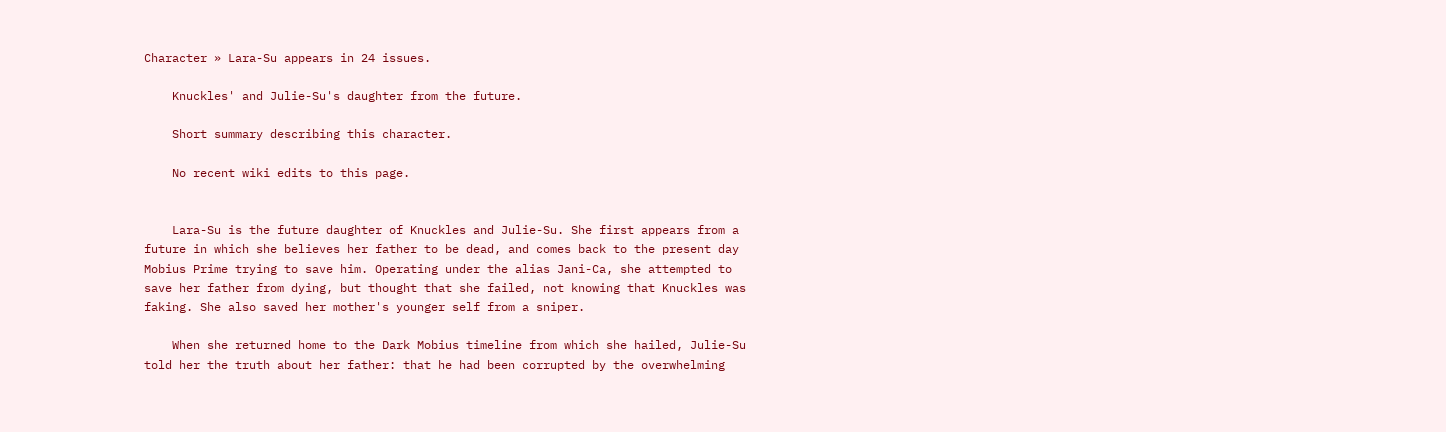Character » Lara-Su appears in 24 issues.

    Knuckles' and Julie-Su's daughter from the future.

    Short summary describing this character.

    No recent wiki edits to this page.


    Lara-Su is the future daughter of Knuckles and Julie-Su. She first appears from a future in which she believes her father to be dead, and comes back to the present day Mobius Prime trying to save him. Operating under the alias Jani-Ca, she attempted to save her father from dying, but thought that she failed, not knowing that Knuckles was faking. She also saved her mother's younger self from a sniper.

    When she returned home to the Dark Mobius timeline from which she hailed, Julie-Su told her the truth about her father: that he had been corrupted by the overwhelming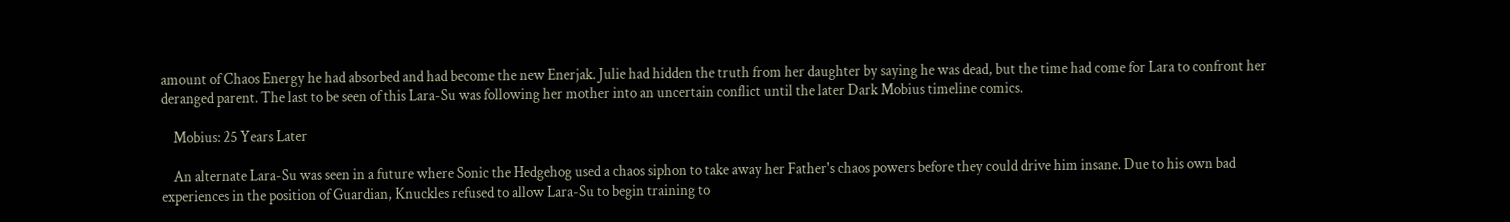amount of Chaos Energy he had absorbed and had become the new Enerjak. Julie had hidden the truth from her daughter by saying he was dead, but the time had come for Lara to confront her deranged parent. The last to be seen of this Lara-Su was following her mother into an uncertain conflict until the later Dark Mobius timeline comics.

    Mobius: 25 Years Later

    An alternate Lara-Su was seen in a future where Sonic the Hedgehog used a chaos siphon to take away her Father's chaos powers before they could drive him insane. Due to his own bad experiences in the position of Guardian, Knuckles refused to allow Lara-Su to begin training to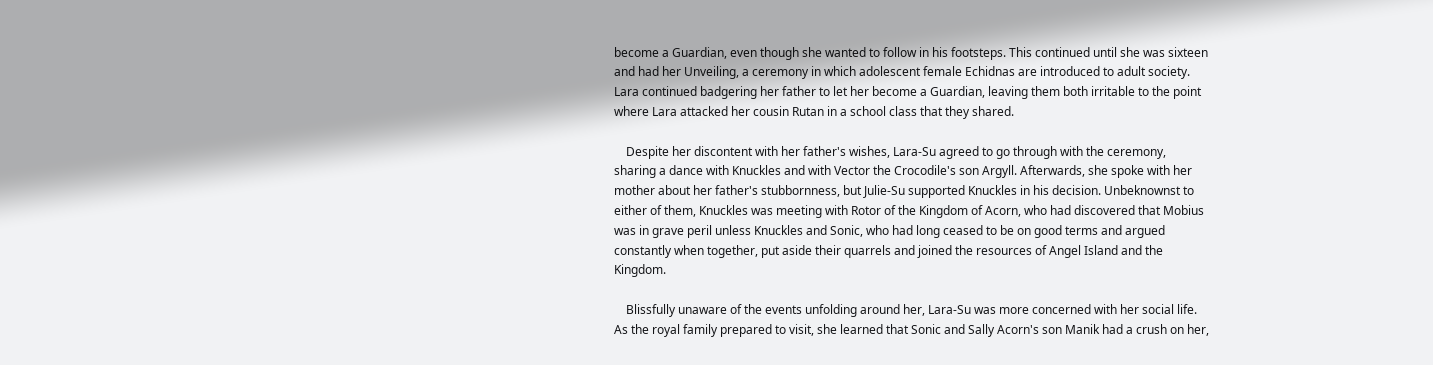become a Guardian, even though she wanted to follow in his footsteps. This continued until she was sixteen and had her Unveiling, a ceremony in which adolescent female Echidnas are introduced to adult society. Lara continued badgering her father to let her become a Guardian, leaving them both irritable to the point where Lara attacked her cousin Rutan in a school class that they shared.

    Despite her discontent with her father's wishes, Lara-Su agreed to go through with the ceremony, sharing a dance with Knuckles and with Vector the Crocodile's son Argyll. Afterwards, she spoke with her mother about her father's stubbornness, but Julie-Su supported Knuckles in his decision. Unbeknownst to either of them, Knuckles was meeting with Rotor of the Kingdom of Acorn, who had discovered that Mobius was in grave peril unless Knuckles and Sonic, who had long ceased to be on good terms and argued constantly when together, put aside their quarrels and joined the resources of Angel Island and the Kingdom.

    Blissfully unaware of the events unfolding around her, Lara-Su was more concerned with her social life. As the royal family prepared to visit, she learned that Sonic and Sally Acorn's son Manik had a crush on her,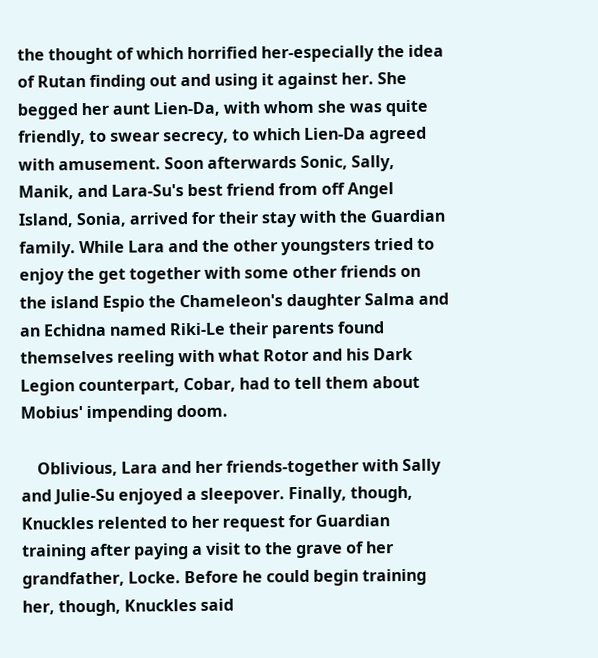the thought of which horrified her-especially the idea of Rutan finding out and using it against her. She begged her aunt Lien-Da, with whom she was quite friendly, to swear secrecy, to which Lien-Da agreed with amusement. Soon afterwards Sonic, Sally, Manik, and Lara-Su's best friend from off Angel Island, Sonia, arrived for their stay with the Guardian family. While Lara and the other youngsters tried to enjoy the get together with some other friends on the island Espio the Chameleon's daughter Salma and an Echidna named Riki-Le their parents found themselves reeling with what Rotor and his Dark Legion counterpart, Cobar, had to tell them about Mobius' impending doom.

    Oblivious, Lara and her friends-together with Sally and Julie-Su enjoyed a sleepover. Finally, though, Knuckles relented to her request for Guardian training after paying a visit to the grave of her grandfather, Locke. Before he could begin training her, though, Knuckles said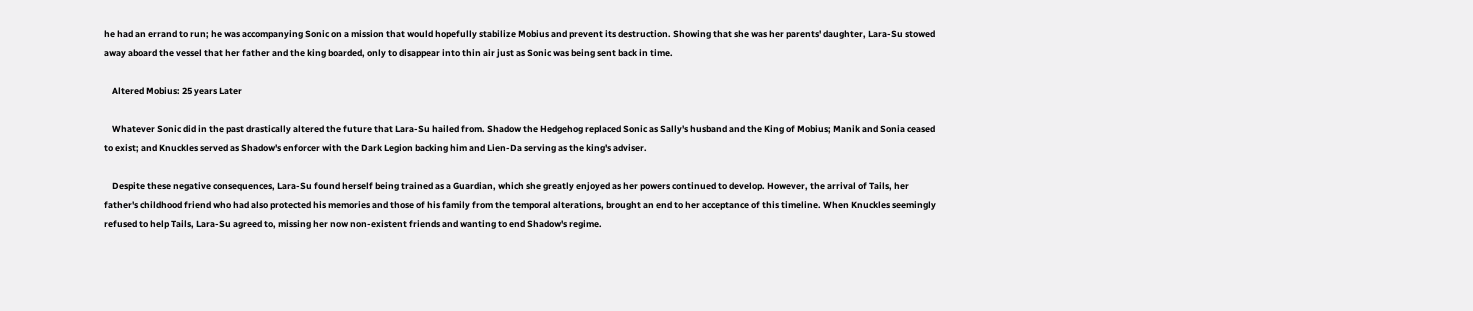he had an errand to run; he was accompanying Sonic on a mission that would hopefully stabilize Mobius and prevent its destruction. Showing that she was her parents' daughter, Lara-Su stowed away aboard the vessel that her father and the king boarded, only to disappear into thin air just as Sonic was being sent back in time.

    Altered Mobius: 25 years Later

    Whatever Sonic did in the past drastically altered the future that Lara-Su hailed from. Shadow the Hedgehog replaced Sonic as Sally's husband and the King of Mobius; Manik and Sonia ceased to exist; and Knuckles served as Shadow's enforcer with the Dark Legion backing him and Lien-Da serving as the king's adviser.

    Despite these negative consequences, Lara-Su found herself being trained as a Guardian, which she greatly enjoyed as her powers continued to develop. However, the arrival of Tails, her father's childhood friend who had also protected his memories and those of his family from the temporal alterations, brought an end to her acceptance of this timeline. When Knuckles seemingly refused to help Tails, Lara-Su agreed to, missing her now non-existent friends and wanting to end Shadow's regime.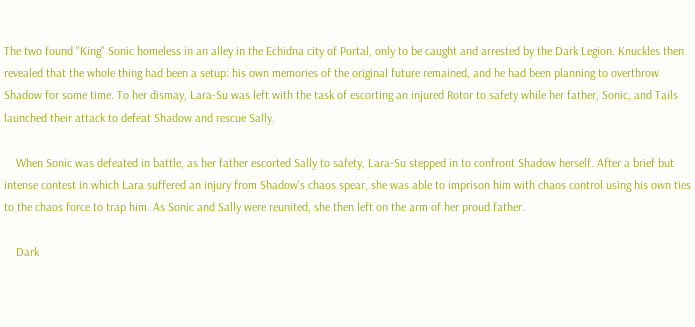The two found "King" Sonic homeless in an alley in the Echidna city of Portal, only to be caught and arrested by the Dark Legion. Knuckles then revealed that the whole thing had been a setup: his own memories of the original future remained, and he had been planning to overthrow Shadow for some time. To her dismay, Lara-Su was left with the task of escorting an injured Rotor to safety while her father, Sonic, and Tails launched their attack to defeat Shadow and rescue Sally.

    When Sonic was defeated in battle, as her father escorted Sally to safety, Lara-Su stepped in to confront Shadow herself. After a brief but intense contest in which Lara suffered an injury from Shadow's chaos spear, she was able to imprison him with chaos control using his own ties to the chaos force to trap him. As Sonic and Sally were reunited, she then left on the arm of her proud father.

    Dark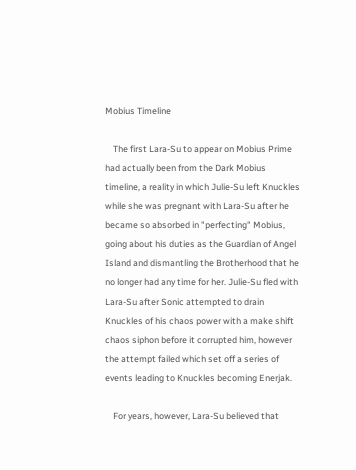Mobius Timeline

    The first Lara-Su to appear on Mobius Prime had actually been from the Dark Mobius timeline, a reality in which Julie-Su left Knuckles while she was pregnant with Lara-Su after he became so absorbed in "perfecting" Mobius, going about his duties as the Guardian of Angel Island and dismantling the Brotherhood that he no longer had any time for her. Julie-Su fled with Lara-Su after Sonic attempted to drain Knuckles of his chaos power with a make shift chaos siphon before it corrupted him, however the attempt failed which set off a series of events leading to Knuckles becoming Enerjak.

    For years, however, Lara-Su believed that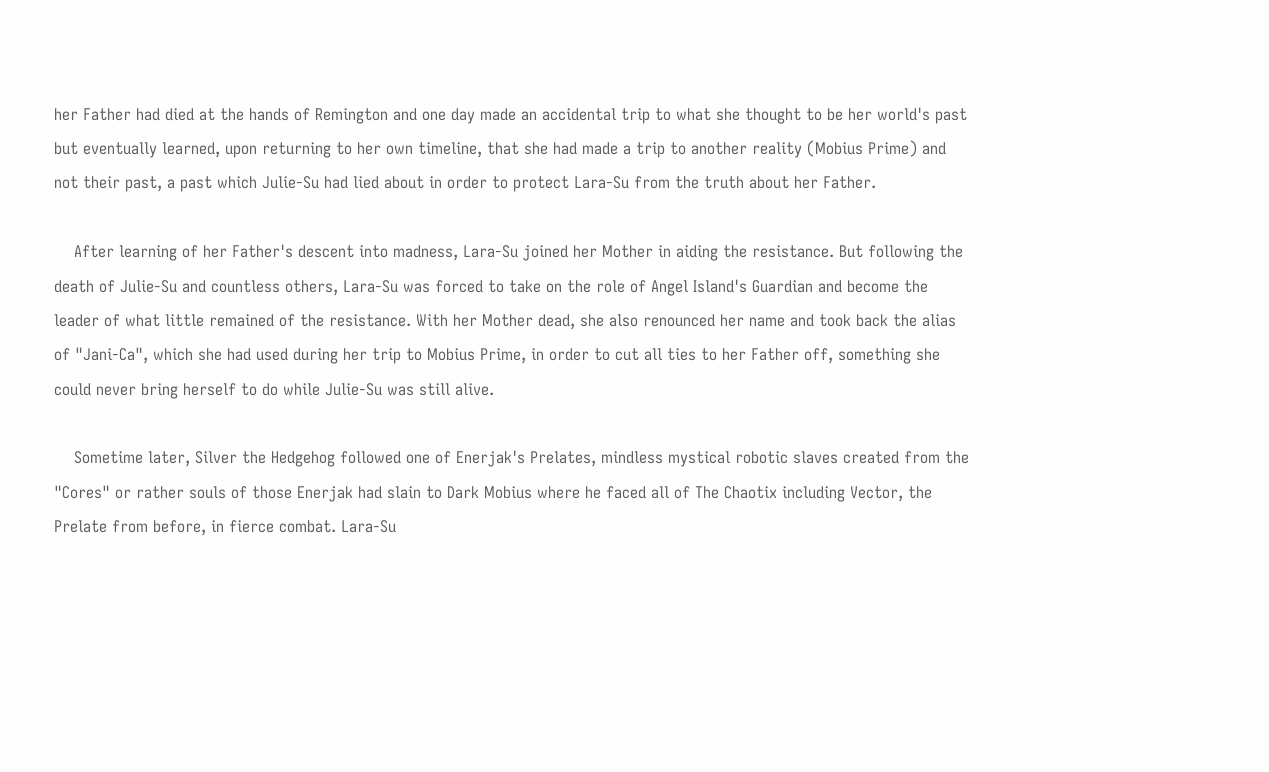her Father had died at the hands of Remington and one day made an accidental trip to what she thought to be her world's past but eventually learned, upon returning to her own timeline, that she had made a trip to another reality (Mobius Prime) and not their past, a past which Julie-Su had lied about in order to protect Lara-Su from the truth about her Father.

    After learning of her Father's descent into madness, Lara-Su joined her Mother in aiding the resistance. But following the death of Julie-Su and countless others, Lara-Su was forced to take on the role of Angel Island's Guardian and become the leader of what little remained of the resistance. With her Mother dead, she also renounced her name and took back the alias of "Jani-Ca", which she had used during her trip to Mobius Prime, in order to cut all ties to her Father off, something she could never bring herself to do while Julie-Su was still alive.

    Sometime later, Silver the Hedgehog followed one of Enerjak's Prelates, mindless mystical robotic slaves created from the "Cores" or rather souls of those Enerjak had slain to Dark Mobius where he faced all of The Chaotix including Vector, the Prelate from before, in fierce combat. Lara-Su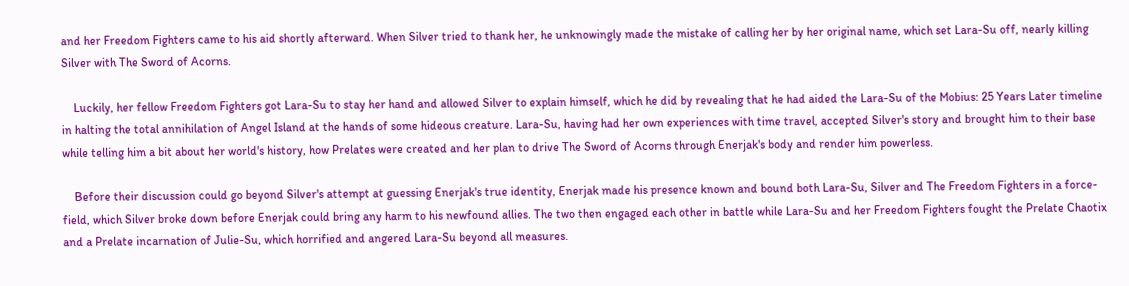and her Freedom Fighters came to his aid shortly afterward. When Silver tried to thank her, he unknowingly made the mistake of calling her by her original name, which set Lara-Su off, nearly killing Silver with The Sword of Acorns.

    Luckily, her fellow Freedom Fighters got Lara-Su to stay her hand and allowed Silver to explain himself, which he did by revealing that he had aided the Lara-Su of the Mobius: 25 Years Later timeline in halting the total annihilation of Angel Island at the hands of some hideous creature. Lara-Su, having had her own experiences with time travel, accepted Silver's story and brought him to their base while telling him a bit about her world's history, how Prelates were created and her plan to drive The Sword of Acorns through Enerjak's body and render him powerless.

    Before their discussion could go beyond Silver's attempt at guessing Enerjak's true identity, Enerjak made his presence known and bound both Lara-Su, Silver and The Freedom Fighters in a force-field, which Silver broke down before Enerjak could bring any harm to his newfound allies. The two then engaged each other in battle while Lara-Su and her Freedom Fighters fought the Prelate Chaotix and a Prelate incarnation of Julie-Su, which horrified and angered Lara-Su beyond all measures.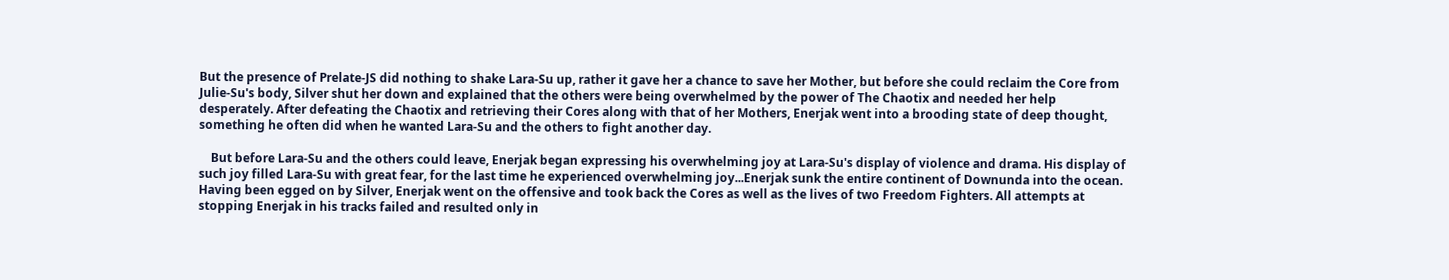But the presence of Prelate-JS did nothing to shake Lara-Su up, rather it gave her a chance to save her Mother, but before she could reclaim the Core from Julie-Su's body, Silver shut her down and explained that the others were being overwhelmed by the power of The Chaotix and needed her help desperately. After defeating the Chaotix and retrieving their Cores along with that of her Mothers, Enerjak went into a brooding state of deep thought, something he often did when he wanted Lara-Su and the others to fight another day.

    But before Lara-Su and the others could leave, Enerjak began expressing his overwhelming joy at Lara-Su's display of violence and drama. His display of such joy filled Lara-Su with great fear, for the last time he experienced overwhelming joy...Enerjak sunk the entire continent of Downunda into the ocean. Having been egged on by Silver, Enerjak went on the offensive and took back the Cores as well as the lives of two Freedom Fighters. All attempts at stopping Enerjak in his tracks failed and resulted only in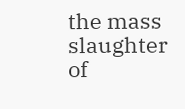the mass slaughter of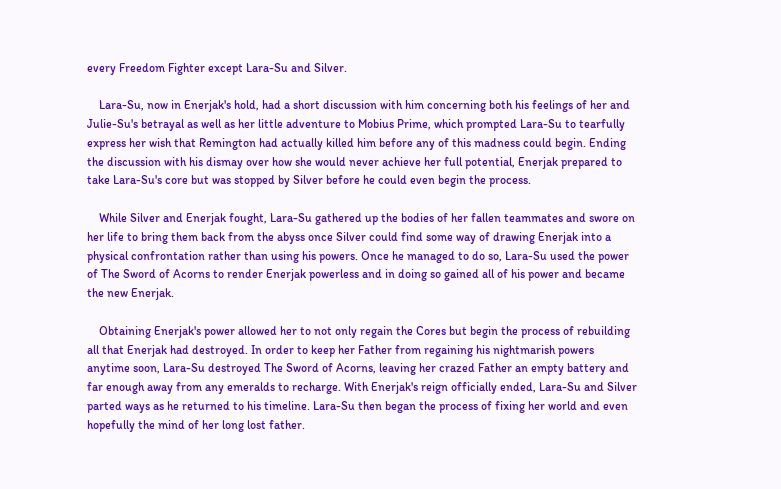every Freedom Fighter except Lara-Su and Silver.

    Lara-Su, now in Enerjak's hold, had a short discussion with him concerning both his feelings of her and Julie-Su's betrayal as well as her little adventure to Mobius Prime, which prompted Lara-Su to tearfully express her wish that Remington had actually killed him before any of this madness could begin. Ending the discussion with his dismay over how she would never achieve her full potential, Enerjak prepared to take Lara-Su's core but was stopped by Silver before he could even begin the process.

    While Silver and Enerjak fought, Lara-Su gathered up the bodies of her fallen teammates and swore on her life to bring them back from the abyss once Silver could find some way of drawing Enerjak into a physical confrontation rather than using his powers. Once he managed to do so, Lara-Su used the power of The Sword of Acorns to render Enerjak powerless and in doing so gained all of his power and became the new Enerjak.

    Obtaining Enerjak's power allowed her to not only regain the Cores but begin the process of rebuilding all that Enerjak had destroyed. In order to keep her Father from regaining his nightmarish powers anytime soon, Lara-Su destroyed The Sword of Acorns, leaving her crazed Father an empty battery and far enough away from any emeralds to recharge. With Enerjak's reign officially ended, Lara-Su and Silver parted ways as he returned to his timeline. Lara-Su then began the process of fixing her world and even hopefully the mind of her long lost father.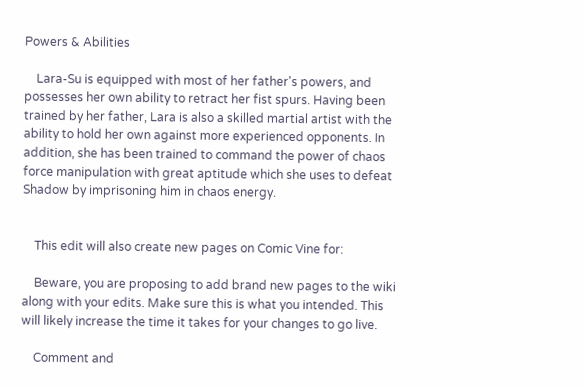Powers & Abilities

    Lara-Su is equipped with most of her father's powers, and possesses her own ability to retract her fist spurs. Having been trained by her father, Lara is also a skilled martial artist with the ability to hold her own against more experienced opponents. In addition, she has been trained to command the power of chaos force manipulation with great aptitude which she uses to defeat Shadow by imprisoning him in chaos energy.


    This edit will also create new pages on Comic Vine for:

    Beware, you are proposing to add brand new pages to the wiki along with your edits. Make sure this is what you intended. This will likely increase the time it takes for your changes to go live.

    Comment and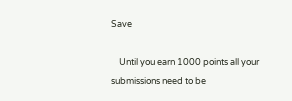Save

    Until you earn 1000 points all your submissions need to be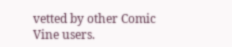vetted by other Comic Vine users.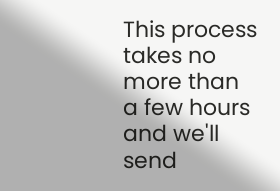This process takes no more than a few hours and we'll send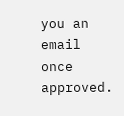you an email once approved.